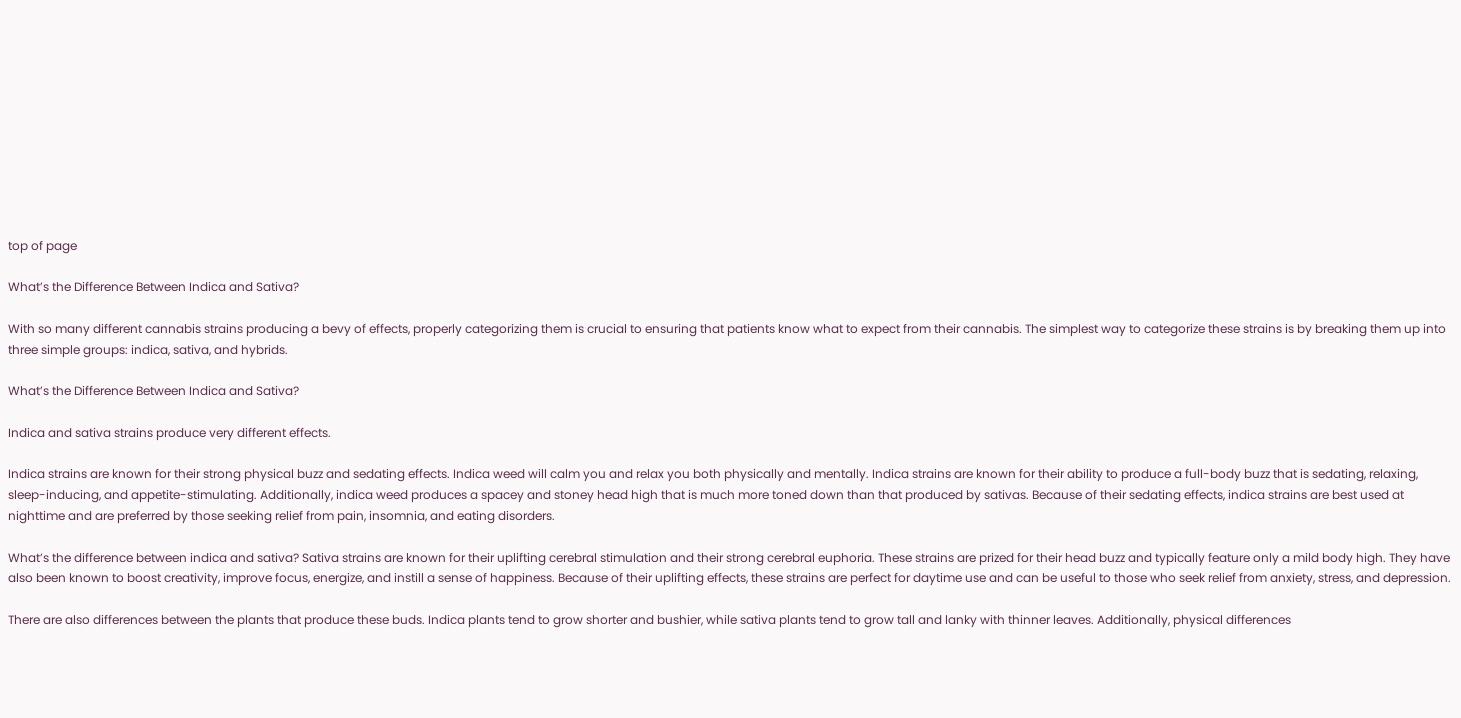top of page

What’s the Difference Between Indica and Sativa?

With so many different cannabis strains producing a bevy of effects, properly categorizing them is crucial to ensuring that patients know what to expect from their cannabis. The simplest way to categorize these strains is by breaking them up into three simple groups: indica, sativa, and hybrids.

What’s the Difference Between Indica and Sativa?

Indica and sativa strains produce very different effects.

Indica strains are known for their strong physical buzz and sedating effects. Indica weed will calm you and relax you both physically and mentally. Indica strains are known for their ability to produce a full-body buzz that is sedating, relaxing, sleep-inducing, and appetite-stimulating. Additionally, indica weed produces a spacey and stoney head high that is much more toned down than that produced by sativas. Because of their sedating effects, indica strains are best used at nighttime and are preferred by those seeking relief from pain, insomnia, and eating disorders.

What’s the difference between indica and sativa? Sativa strains are known for their uplifting cerebral stimulation and their strong cerebral euphoria. These strains are prized for their head buzz and typically feature only a mild body high. They have also been known to boost creativity, improve focus, energize, and instill a sense of happiness. Because of their uplifting effects, these strains are perfect for daytime use and can be useful to those who seek relief from anxiety, stress, and depression.

There are also differences between the plants that produce these buds. Indica plants tend to grow shorter and bushier, while sativa plants tend to grow tall and lanky with thinner leaves. Additionally, physical differences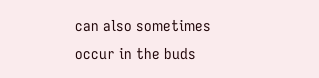can also sometimes occur in the buds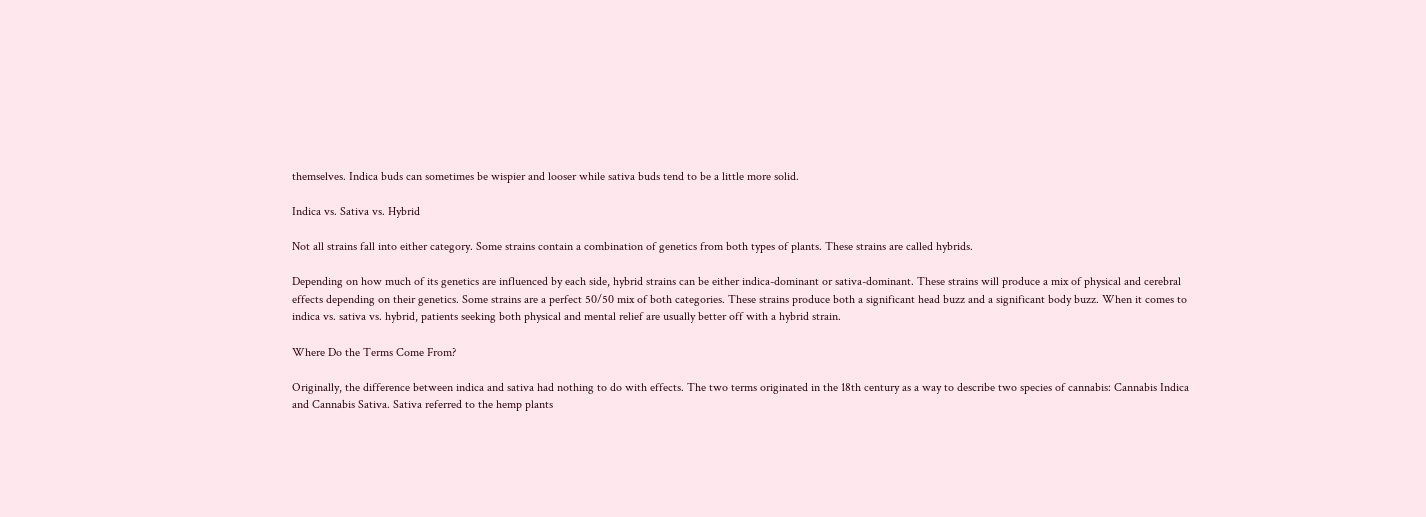themselves. Indica buds can sometimes be wispier and looser while sativa buds tend to be a little more solid.

Indica vs. Sativa vs. Hybrid

Not all strains fall into either category. Some strains contain a combination of genetics from both types of plants. These strains are called hybrids.

Depending on how much of its genetics are influenced by each side, hybrid strains can be either indica-dominant or sativa-dominant. These strains will produce a mix of physical and cerebral effects depending on their genetics. Some strains are a perfect 50/50 mix of both categories. These strains produce both a significant head buzz and a significant body buzz. When it comes to indica vs. sativa vs. hybrid, patients seeking both physical and mental relief are usually better off with a hybrid strain.

Where Do the Terms Come From?

Originally, the difference between indica and sativa had nothing to do with effects. The two terms originated in the 18th century as a way to describe two species of cannabis: Cannabis Indica and Cannabis Sativa. Sativa referred to the hemp plants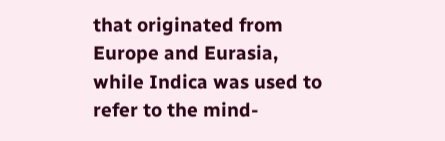that originated from Europe and Eurasia, while Indica was used to refer to the mind-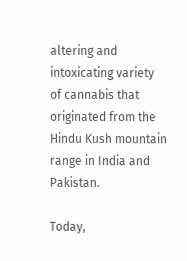altering and intoxicating variety of cannabis that originated from the Hindu Kush mountain range in India and Pakistan.

Today,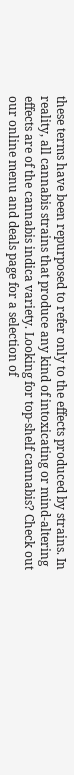these terms have been repurposed to refer only to the effects produced by strains. In reality, all cannabis strains that produce any kind of intoxicating or mind-altering effects are of the cannabis indica variety. Looking for top-shelf cannabis? Check out our online menu and deals page for a selection of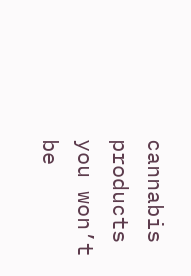cannabis products you won’t be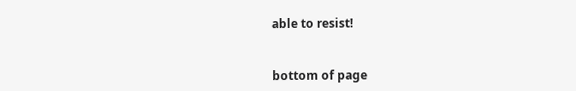able to resist!


bottom of page